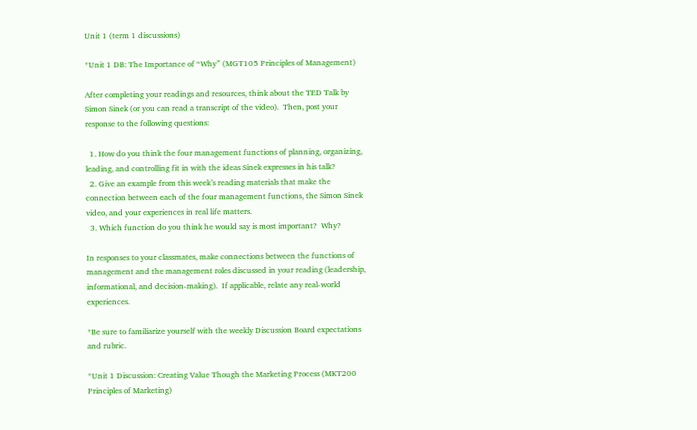Unit 1 (term 1 discussions)

*Unit 1 DB: The Importance of “Why” (MGT105 Principles of Management)

After completing your readings and resources, think about the TED Talk by Simon Sinek (or you can read a transcript of the video).  Then, post your response to the following questions:

  1. How do you think the four management functions of planning, organizing, leading, and controlling fit in with the ideas Sinek expresses in his talk?
  2. Give an example from this week’s reading materials that make the connection between each of the four management functions, the Simon Sinek video, and your experiences in real life matters.
  3. Which function do you think he would say is most important?  Why?

In responses to your classmates, make connections between the functions of management and the management roles discussed in your reading (leadership, informational, and decision-making).  If applicable, relate any real-world experiences.

*Be sure to familiarize yourself with the weekly Discussion Board expectations and rubric.

*Unit 1 Discussion: Creating Value Though the Marketing Process (MKT200 Principles of Marketing)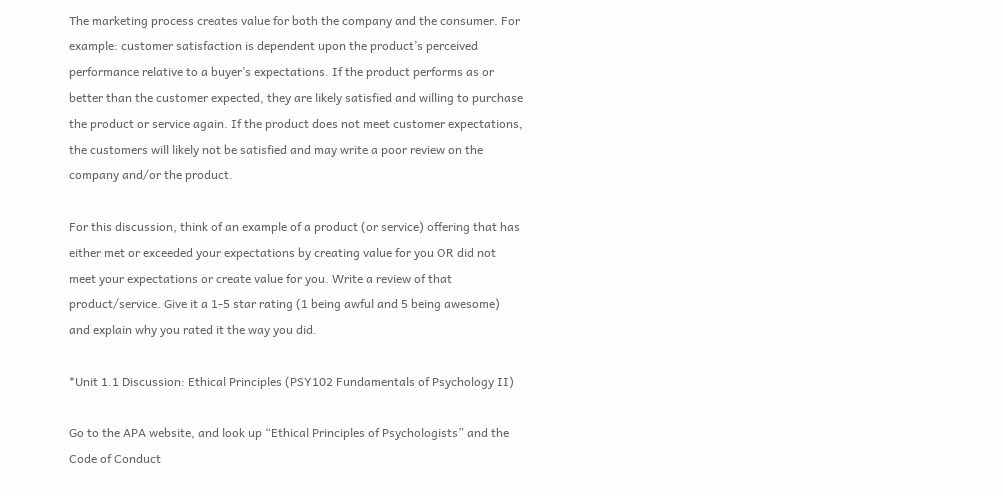The marketing process creates value for both the company and the consumer. For example: customer satisfaction is dependent upon the product’s perceived performance relative to a buyer’s expectations. If the product performs as or better than the customer expected, they are likely satisfied and willing to purchase the product or service again. If the product does not meet customer expectations, the customers will likely not be satisfied and may write a poor review on the company and/or the product.

For this discussion, think of an example of a product (or service) offering that has either met or exceeded your expectations by creating value for you OR did not meet your expectations or create value for you. Write a review of that product/service. Give it a 1-5 star rating (1 being awful and 5 being awesome) and explain why you rated it the way you did.

*Unit 1.1 Discussion: Ethical Principles (PSY102 Fundamentals of Psychology II)

Go to the APA website, and look up “Ethical Principles of Psychologists” and the Code of Conduct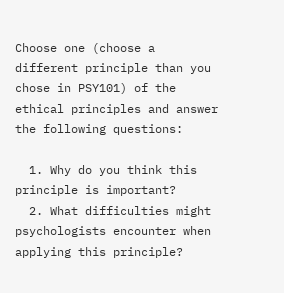Choose one (choose a different principle than you chose in PSY101) of the ethical principles and answer the following questions:

  1. Why do you think this principle is important?
  2. What difficulties might psychologists encounter when applying this principle?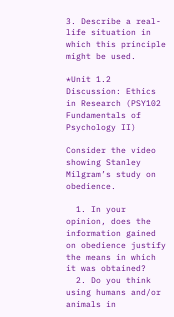3. Describe a real-life situation in which this principle might be used.

*Unit 1.2 Discussion: Ethics in Research (PSY102 Fundamentals of Psychology II)

Consider the video showing Stanley Milgram’s study on obedience.

  1. In your opinion, does the information gained on obedience justify the means in which it was obtained?
  2. Do you think using humans and/or animals in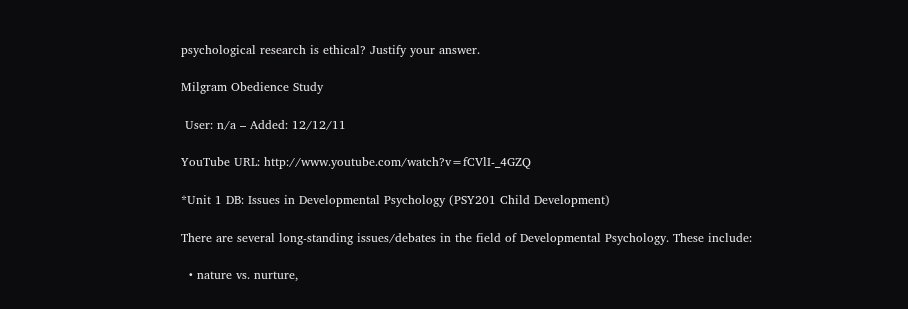psychological research is ethical? Justify your answer.

Milgram Obedience Study

 User: n/a – Added: 12/12/11

YouTube URL: http://www.youtube.com/watch?v=fCVlI-_4GZQ

*Unit 1 DB: Issues in Developmental Psychology (PSY201 Child Development)

There are several long-standing issues/debates in the field of Developmental Psychology. These include:

  • nature vs. nurture,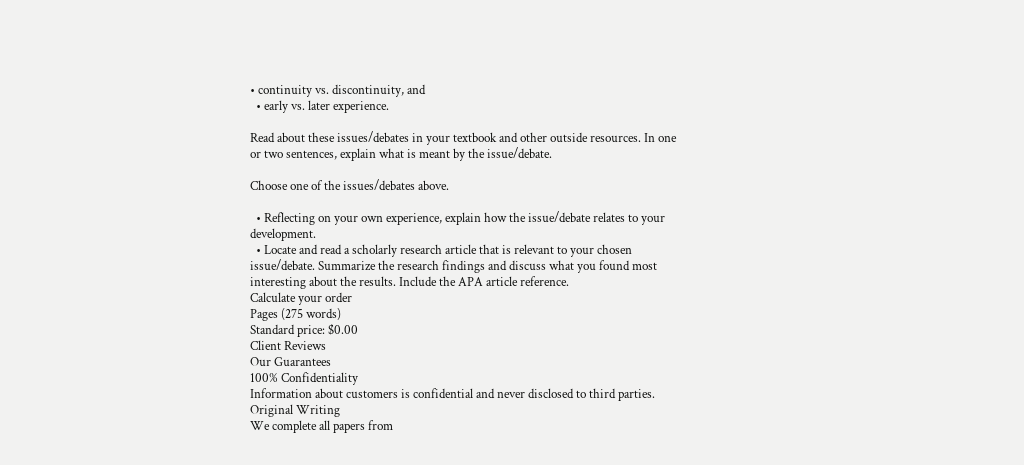• continuity vs. discontinuity, and
  • early vs. later experience.

Read about these issues/debates in your textbook and other outside resources. In one or two sentences, explain what is meant by the issue/debate.

Choose one of the issues/debates above.

  • Reflecting on your own experience, explain how the issue/debate relates to your development.
  • Locate and read a scholarly research article that is relevant to your chosen issue/debate. Summarize the research findings and discuss what you found most interesting about the results. Include the APA article reference.
Calculate your order
Pages (275 words)
Standard price: $0.00
Client Reviews
Our Guarantees
100% Confidentiality
Information about customers is confidential and never disclosed to third parties.
Original Writing
We complete all papers from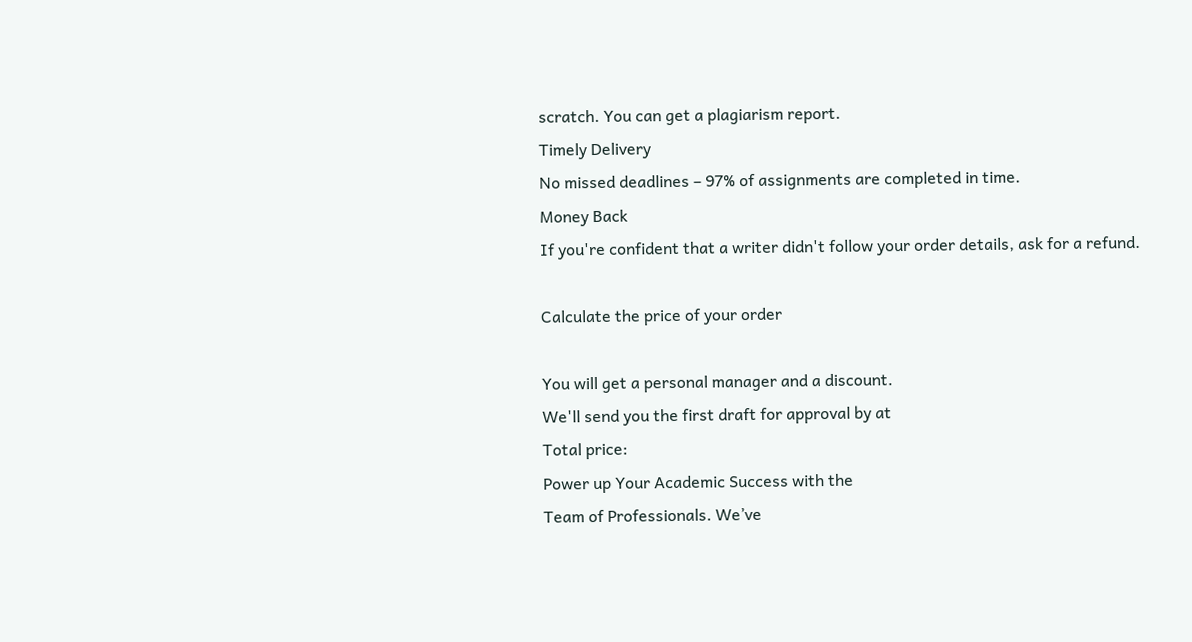scratch. You can get a plagiarism report.
Timely Delivery
No missed deadlines – 97% of assignments are completed in time.
Money Back
If you're confident that a writer didn't follow your order details, ask for a refund.

Calculate the price of your order

You will get a personal manager and a discount.
We'll send you the first draft for approval by at
Total price:
Power up Your Academic Success with the
Team of Professionals. We’ve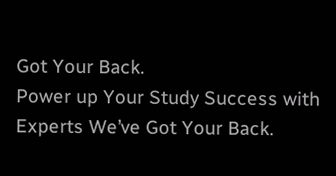Got Your Back.
Power up Your Study Success with Experts We’ve Got Your Back.